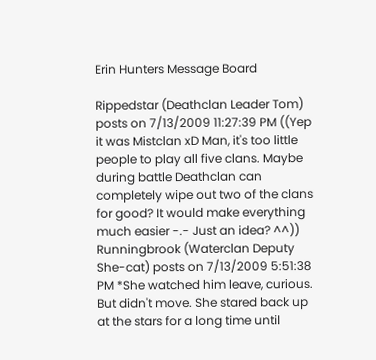Erin Hunters Message Board

Rippedstar (Deathclan Leader Tom) posts on 7/13/2009 11:27:39 PM ((Yep it was Mistclan xD Man, it's too little people to play all five clans. Maybe during battle Deathclan can completely wipe out two of the clans for good? It would make everything much easier -.- Just an idea? ^^))
Runningbrook (Waterclan Deputy She-cat) posts on 7/13/2009 5:51:38 PM *She watched him leave, curious. But didn't move. She stared back up at the stars for a long time until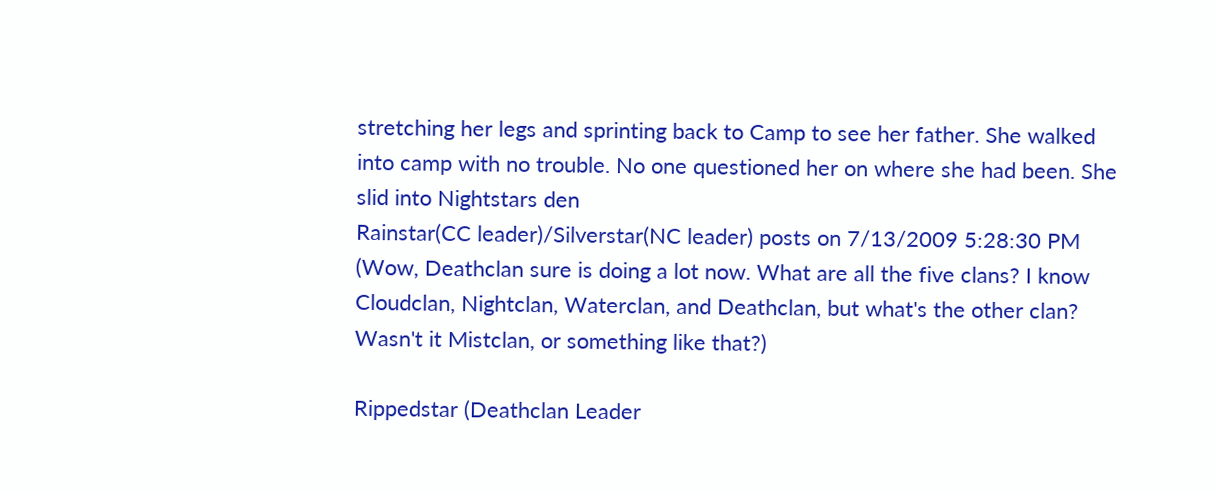stretching her legs and sprinting back to Camp to see her father. She walked into camp with no trouble. No one questioned her on where she had been. She slid into Nightstars den
Rainstar(CC leader)/Silverstar(NC leader) posts on 7/13/2009 5:28:30 PM (Wow, Deathclan sure is doing a lot now. What are all the five clans? I know Cloudclan, Nightclan, Waterclan, and Deathclan, but what's the other clan? Wasn't it Mistclan, or something like that?)

Rippedstar (Deathclan Leader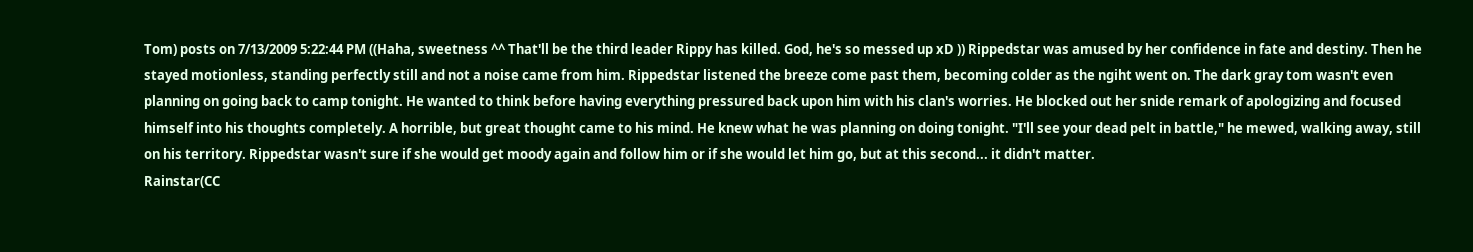Tom) posts on 7/13/2009 5:22:44 PM ((Haha, sweetness ^^ That'll be the third leader Rippy has killed. God, he's so messed up xD )) Rippedstar was amused by her confidence in fate and destiny. Then he stayed motionless, standing perfectly still and not a noise came from him. Rippedstar listened the breeze come past them, becoming colder as the ngiht went on. The dark gray tom wasn't even planning on going back to camp tonight. He wanted to think before having everything pressured back upon him with his clan's worries. He blocked out her snide remark of apologizing and focused himself into his thoughts completely. A horrible, but great thought came to his mind. He knew what he was planning on doing tonight. "I'll see your dead pelt in battle," he mewed, walking away, still on his territory. Rippedstar wasn't sure if she would get moody again and follow him or if she would let him go, but at this second... it didn't matter.
Rainstar(CC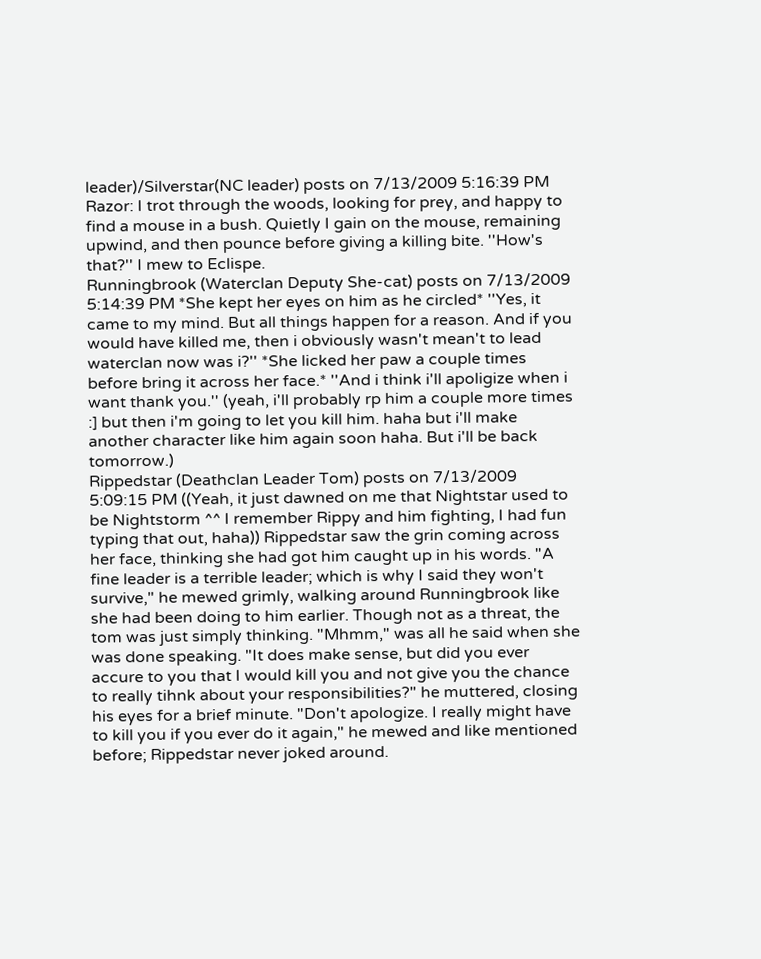leader)/Silverstar(NC leader) posts on 7/13/2009 5:16:39 PM Razor: I trot through the woods, looking for prey, and happy to find a mouse in a bush. Quietly I gain on the mouse, remaining upwind, and then pounce before giving a killing bite. ''How's that?'' I mew to Eclispe.
Runningbrook (Waterclan Deputy She-cat) posts on 7/13/2009 5:14:39 PM *She kept her eyes on him as he circled* ''Yes, it came to my mind. But all things happen for a reason. And if you would have killed me, then i obviously wasn't mean't to lead waterclan now was i?'' *She licked her paw a couple times before bring it across her face.* ''And i think i'll apoligize when i want thank you.'' (yeah, i'll probably rp him a couple more times :] but then i'm going to let you kill him. haha but i'll make another character like him again soon haha. But i'll be back tomorrow.)
Rippedstar (Deathclan Leader Tom) posts on 7/13/2009 5:09:15 PM ((Yeah, it just dawned on me that Nightstar used to be Nightstorm ^^ I remember Rippy and him fighting, I had fun typing that out, haha)) Rippedstar saw the grin coming across her face, thinking she had got him caught up in his words. "A fine leader is a terrible leader; which is why I said they won't survive," he mewed grimly, walking around Runningbrook like she had been doing to him earlier. Though not as a threat, the tom was just simply thinking. "Mhmm," was all he said when she was done speaking. "It does make sense, but did you ever accure to you that I would kill you and not give you the chance to really tihnk about your responsibilities?" he muttered, closing his eyes for a brief minute. "Don't apologize. I really might have to kill you if you ever do it again," he mewed and like mentioned before; Rippedstar never joked around.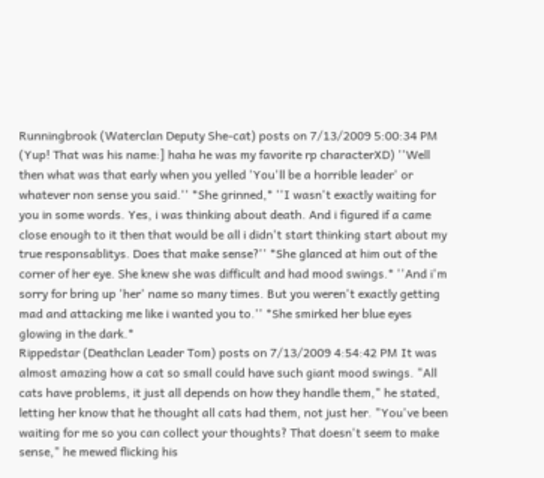Runningbrook (Waterclan Deputy She-cat) posts on 7/13/2009 5:00:34 PM (Yup! That was his name:] haha he was my favorite rp characterXD) ''Well then what was that early when you yelled 'You'll be a horrible leader' or whatever non sense you said.'' *She grinned,* ''I wasn't exactly waiting for you in some words. Yes, i was thinking about death. And i figured if a came close enough to it then that would be all i didn't start thinking start about my true responsablitys. Does that make sense?'' *She glanced at him out of the corner of her eye. She knew she was difficult and had mood swings.* ''And i'm sorry for bring up 'her' name so many times. But you weren't exactly getting mad and attacking me like i wanted you to.'' *She smirked her blue eyes glowing in the dark.*
Rippedstar (Deathclan Leader Tom) posts on 7/13/2009 4:54:42 PM It was almost amazing how a cat so small could have such giant mood swings. "All cats have problems, it just all depends on how they handle them," he stated, letting her know that he thought all cats had them, not just her. "You've been waiting for me so you can collect your thoughts? That doesn't seem to make sense," he mewed flicking his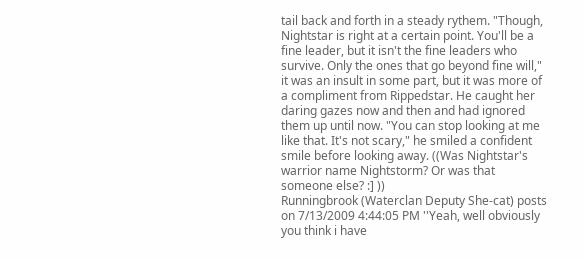tail back and forth in a steady rythem. "Though, Nightstar is right at a certain point. You'll be a fine leader, but it isn't the fine leaders who survive. Only the ones that go beyond fine will," it was an insult in some part, but it was more of a compliment from Rippedstar. He caught her daring gazes now and then and had ignored them up until now. "You can stop looking at me like that. It's not scary," he smiled a confident smile before looking away. ((Was Nightstar's warrior name Nightstorm? Or was that someone else? :] ))
Runningbrook (Waterclan Deputy She-cat) posts on 7/13/2009 4:44:05 PM ''Yeah, well obviously you think i have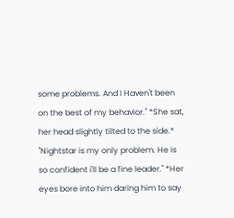some problems. And I Haven't been on the best of my behavior.'' *She sat, her head slightly tilted to the side.* ''Nightstar is my only problem. He is so confident i'll be a fine leader.'' *Her eyes bore into him daring him to say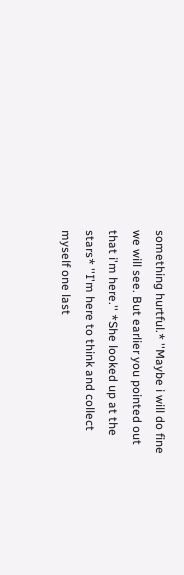something hurtful.* ''Maybe i will do fine we will see. But earlier you pointed out that i'm here.'' *She looked up at the stars* ''I'm here to think and collect myself one last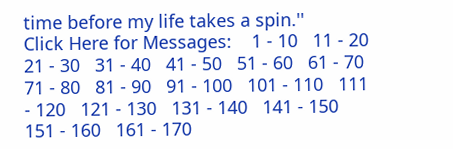time before my life takes a spin.''
Click Here for Messages:    1 - 10   11 - 20   21 - 30   31 - 40   41 - 50   51 - 60   61 - 70   71 - 80   81 - 90   91 - 100   101 - 110   111 - 120   121 - 130   131 - 140   141 - 150   151 - 160   161 - 170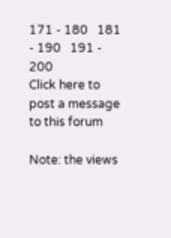171 - 180   181 - 190   191 - 200
Click here to post a message to this forum

Note: the views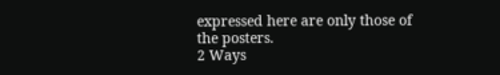expressed here are only those of the posters.
2 Ways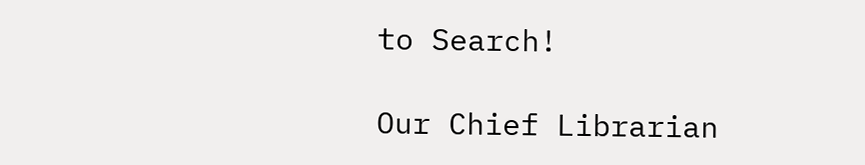to Search!

Our Chief Librarian